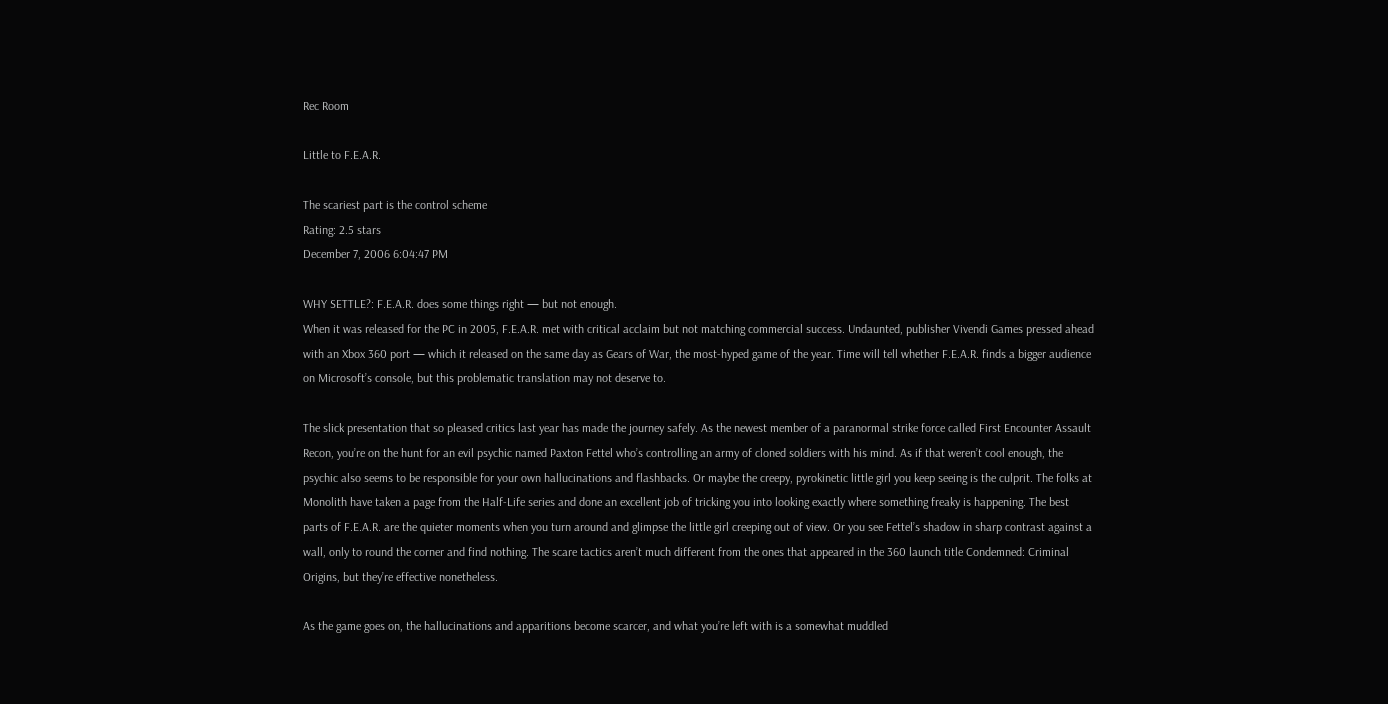Rec Room

Little to F.E.A.R.

The scariest part is the control scheme
Rating: 2.5 stars
December 7, 2006 6:04:47 PM

WHY SETTLE?: F.E.A.R. does some things right — but not enough.
When it was released for the PC in 2005, F.E.A.R. met with critical acclaim but not matching commercial success. Undaunted, publisher Vivendi Games pressed ahead with an Xbox 360 port — which it released on the same day as Gears of War, the most-hyped game of the year. Time will tell whether F.E.A.R. finds a bigger audience on Microsoft’s console, but this problematic translation may not deserve to.

The slick presentation that so pleased critics last year has made the journey safely. As the newest member of a paranormal strike force called First Encounter Assault Recon, you’re on the hunt for an evil psychic named Paxton Fettel who’s controlling an army of cloned soldiers with his mind. As if that weren’t cool enough, the psychic also seems to be responsible for your own hallucinations and flashbacks. Or maybe the creepy, pyrokinetic little girl you keep seeing is the culprit. The folks at Monolith have taken a page from the Half-Life series and done an excellent job of tricking you into looking exactly where something freaky is happening. The best parts of F.E.A.R. are the quieter moments when you turn around and glimpse the little girl creeping out of view. Or you see Fettel’s shadow in sharp contrast against a wall, only to round the corner and find nothing. The scare tactics aren’t much different from the ones that appeared in the 360 launch title Condemned: Criminal Origins, but they’re effective nonetheless.

As the game goes on, the hallucinations and apparitions become scarcer, and what you’re left with is a somewhat muddled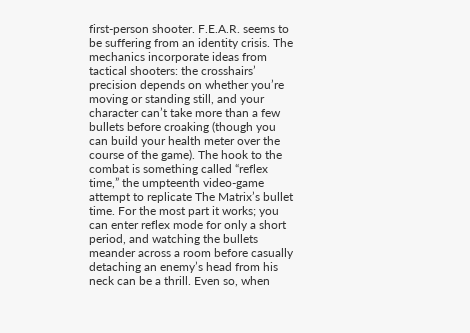first-person shooter. F.E.A.R. seems to be suffering from an identity crisis. The mechanics incorporate ideas from tactical shooters: the crosshairs’ precision depends on whether you’re moving or standing still, and your character can’t take more than a few bullets before croaking (though you can build your health meter over the course of the game). The hook to the combat is something called “reflex time,” the umpteenth video-game attempt to replicate The Matrix’s bullet time. For the most part it works; you can enter reflex mode for only a short period, and watching the bullets meander across a room before casually detaching an enemy’s head from his neck can be a thrill. Even so, when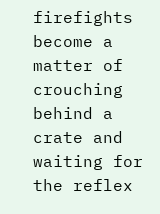firefights become a matter of crouching behind a crate and waiting for the reflex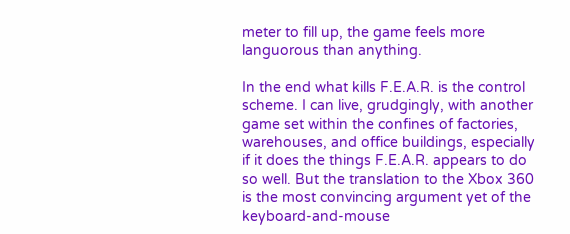meter to fill up, the game feels more languorous than anything.

In the end what kills F.E.A.R. is the control scheme. I can live, grudgingly, with another game set within the confines of factories, warehouses, and office buildings, especially if it does the things F.E.A.R. appears to do so well. But the translation to the Xbox 360 is the most convincing argument yet of the keyboard-and-mouse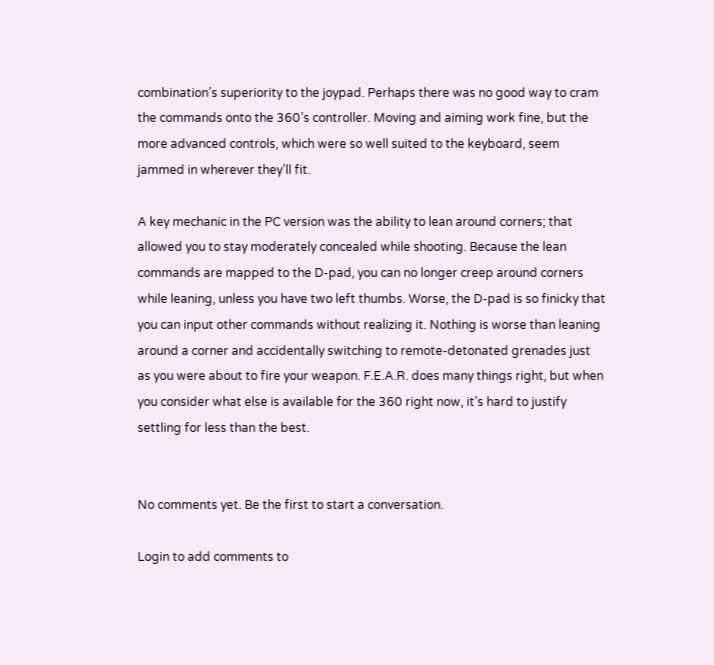combination’s superiority to the joypad. Perhaps there was no good way to cram the commands onto the 360’s controller. Moving and aiming work fine, but the more advanced controls, which were so well suited to the keyboard, seem jammed in wherever they’ll fit.

A key mechanic in the PC version was the ability to lean around corners; that allowed you to stay moderately concealed while shooting. Because the lean commands are mapped to the D-pad, you can no longer creep around corners while leaning, unless you have two left thumbs. Worse, the D-pad is so finicky that you can input other commands without realizing it. Nothing is worse than leaning around a corner and accidentally switching to remote-detonated grenades just as you were about to fire your weapon. F.E.A.R. does many things right, but when you consider what else is available for the 360 right now, it’s hard to justify settling for less than the best.


No comments yet. Be the first to start a conversation.

Login to add comments to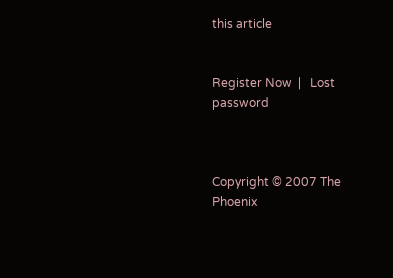this article


Register Now  |   Lost password



Copyright © 2007 The Phoenix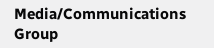Media/Communications Group